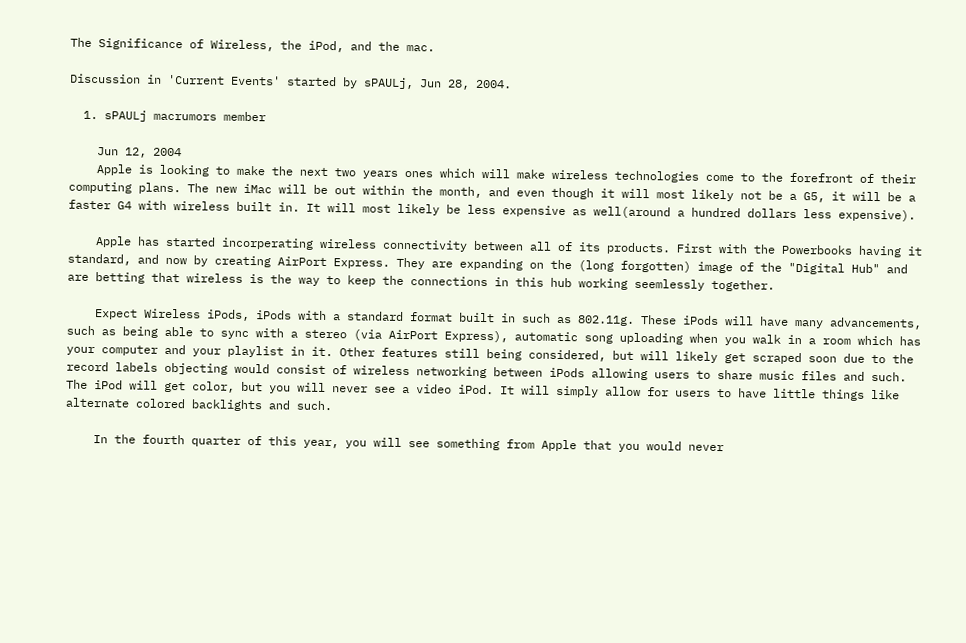The Significance of Wireless, the iPod, and the mac.

Discussion in 'Current Events' started by sPAULj, Jun 28, 2004.

  1. sPAULj macrumors member

    Jun 12, 2004
    Apple is looking to make the next two years ones which will make wireless technologies come to the forefront of their computing plans. The new iMac will be out within the month, and even though it will most likely not be a G5, it will be a faster G4 with wireless built in. It will most likely be less expensive as well(around a hundred dollars less expensive).

    Apple has started incorperating wireless connectivity between all of its products. First with the Powerbooks having it standard, and now by creating AirPort Express. They are expanding on the (long forgotten) image of the "Digital Hub" and are betting that wireless is the way to keep the connections in this hub working seemlessly together.

    Expect Wireless iPods, iPods with a standard format built in such as 802.11g. These iPods will have many advancements, such as being able to sync with a stereo (via AirPort Express), automatic song uploading when you walk in a room which has your computer and your playlist in it. Other features still being considered, but will likely get scraped soon due to the record labels objecting would consist of wireless networking between iPods allowing users to share music files and such. The iPod will get color, but you will never see a video iPod. It will simply allow for users to have little things like alternate colored backlights and such.

    In the fourth quarter of this year, you will see something from Apple that you would never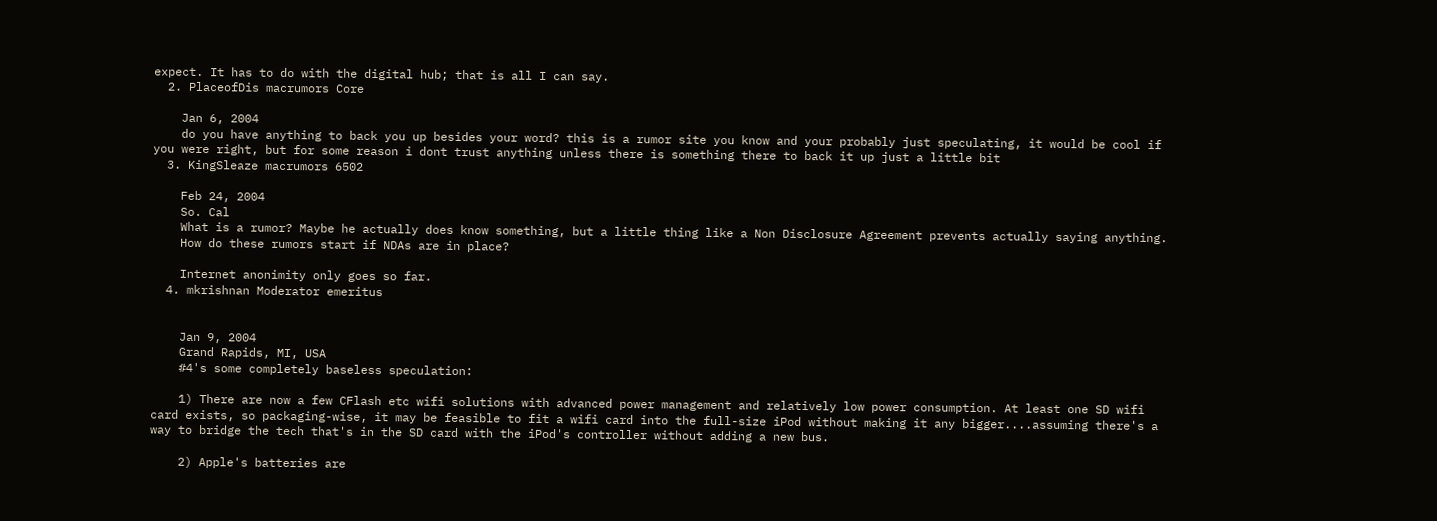expect. It has to do with the digital hub; that is all I can say.
  2. PlaceofDis macrumors Core

    Jan 6, 2004
    do you have anything to back you up besides your word? this is a rumor site you know and your probably just speculating, it would be cool if you were right, but for some reason i dont trust anything unless there is something there to back it up just a little bit
  3. KingSleaze macrumors 6502

    Feb 24, 2004
    So. Cal
    What is a rumor? Maybe he actually does know something, but a little thing like a Non Disclosure Agreement prevents actually saying anything.
    How do these rumors start if NDAs are in place?

    Internet anonimity only goes so far.
  4. mkrishnan Moderator emeritus


    Jan 9, 2004
    Grand Rapids, MI, USA
    #4's some completely baseless speculation:

    1) There are now a few CFlash etc wifi solutions with advanced power management and relatively low power consumption. At least one SD wifi card exists, so packaging-wise, it may be feasible to fit a wifi card into the full-size iPod without making it any bigger....assuming there's a way to bridge the tech that's in the SD card with the iPod's controller without adding a new bus.

    2) Apple's batteries are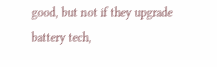good, but not if they upgrade battery tech,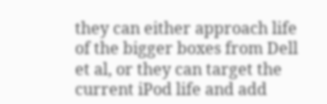they can either approach life of the bigger boxes from Dell et al, or they can target the current iPod life and add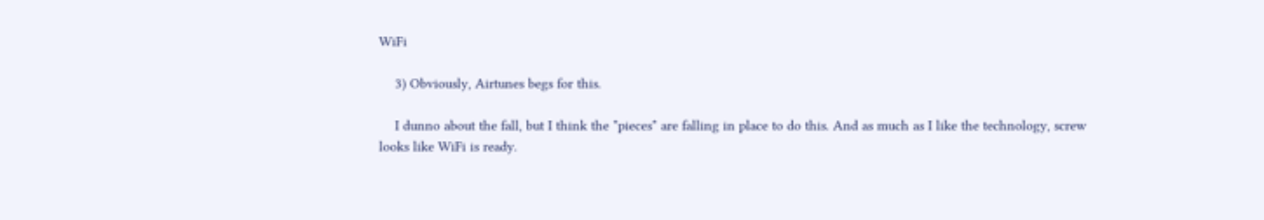WiFi

    3) Obviously, Airtunes begs for this.

    I dunno about the fall, but I think the *pieces* are falling in place to do this. And as much as I like the technology, screw looks like WiFi is ready.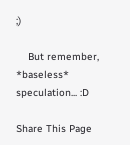;)

    But remember, *baseless* speculation... :D

Share This Page